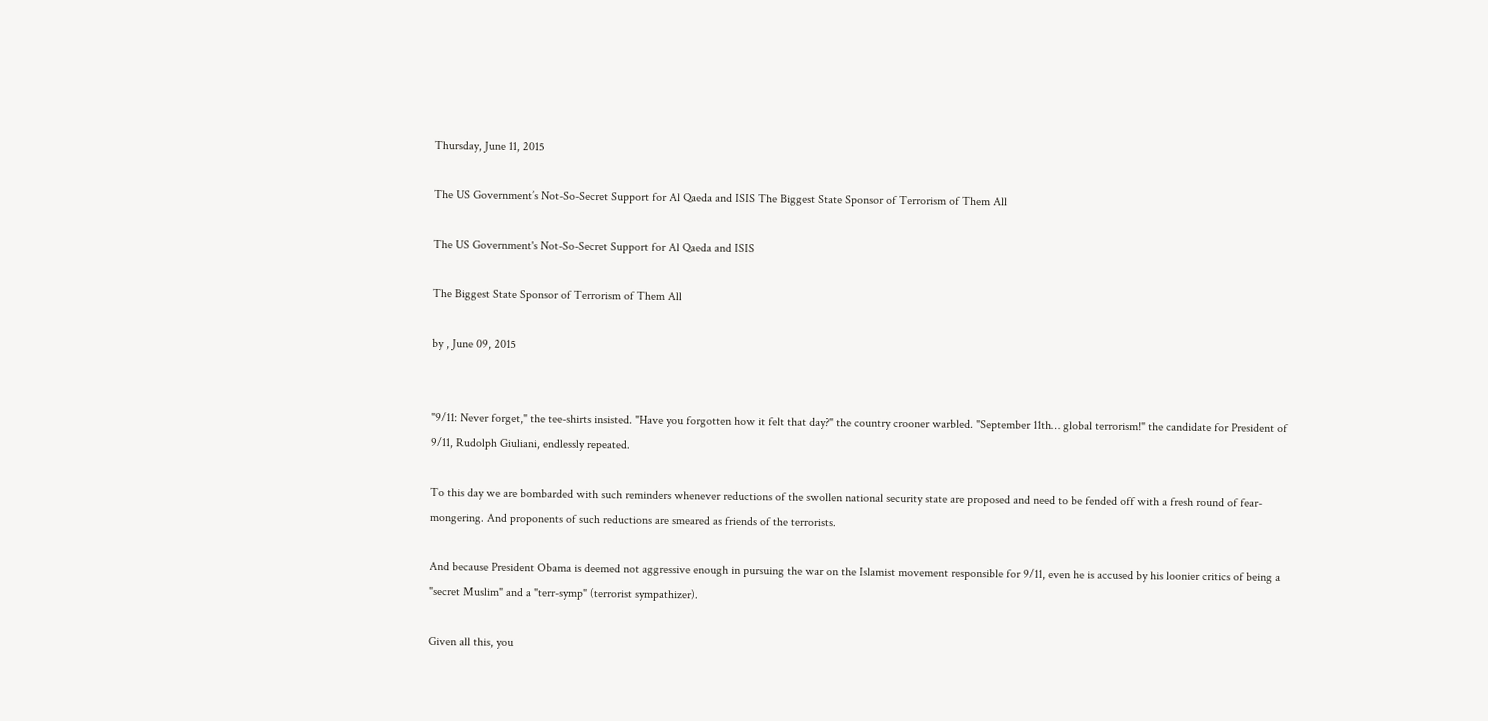Thursday, June 11, 2015

The US Government’s Not-So-Secret Support for Al Qaeda and ISIS The Biggest State Sponsor of Terrorism of Them All

The US Government's Not-So-Secret Support for Al Qaeda and ISIS

The Biggest State Sponsor of Terrorism of Them All

by , June 09, 2015


"9/11: Never forget," the tee-shirts insisted. "Have you forgotten how it felt that day?" the country crooner warbled. "September 11th… global terrorism!" the candidate for President of 9/11, Rudolph Giuliani, endlessly repeated.

To this day we are bombarded with such reminders whenever reductions of the swollen national security state are proposed and need to be fended off with a fresh round of fear-mongering. And proponents of such reductions are smeared as friends of the terrorists.

And because President Obama is deemed not aggressive enough in pursuing the war on the Islamist movement responsible for 9/11, even he is accused by his loonier critics of being a "secret Muslim" and a "terr-symp" (terrorist sympathizer).

Given all this, you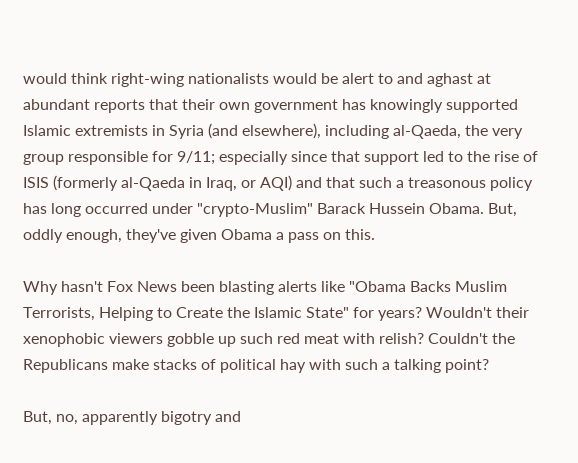would think right-wing nationalists would be alert to and aghast at abundant reports that their own government has knowingly supported Islamic extremists in Syria (and elsewhere), including al-Qaeda, the very group responsible for 9/11; especially since that support led to the rise of ISIS (formerly al-Qaeda in Iraq, or AQI) and that such a treasonous policy has long occurred under "crypto-Muslim" Barack Hussein Obama. But, oddly enough, they've given Obama a pass on this.

Why hasn't Fox News been blasting alerts like "Obama Backs Muslim Terrorists, Helping to Create the Islamic State" for years? Wouldn't their xenophobic viewers gobble up such red meat with relish? Couldn't the Republicans make stacks of political hay with such a talking point?

But, no, apparently bigotry and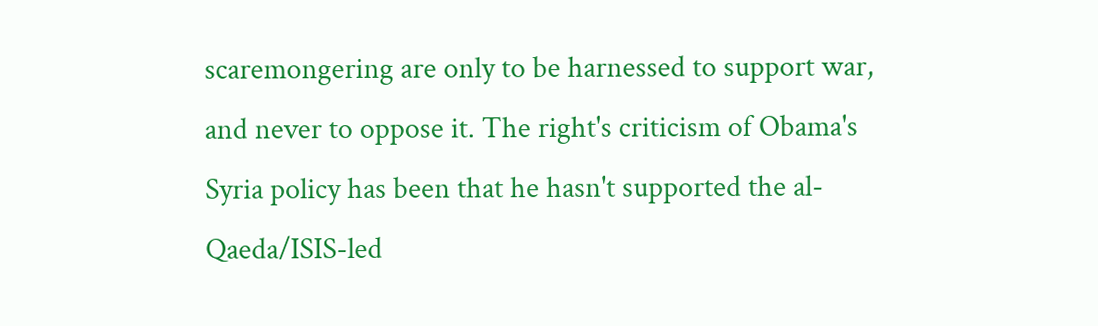scaremongering are only to be harnessed to support war, and never to oppose it. The right's criticism of Obama's Syria policy has been that he hasn't supported the al-Qaeda/ISIS-led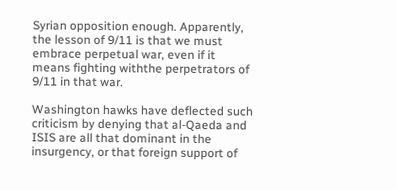Syrian opposition enough. Apparently, the lesson of 9/11 is that we must embrace perpetual war, even if it means fighting withthe perpetrators of 9/11 in that war.

Washington hawks have deflected such criticism by denying that al-Qaeda and ISIS are all that dominant in the insurgency, or that foreign support of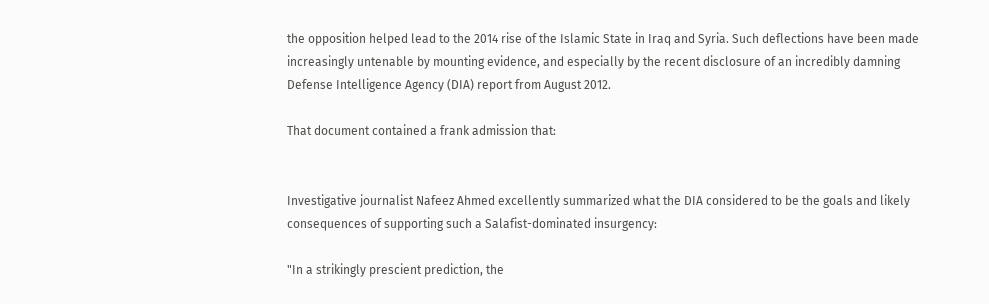the opposition helped lead to the 2014 rise of the Islamic State in Iraq and Syria. Such deflections have been made increasingly untenable by mounting evidence, and especially by the recent disclosure of an incredibly damning Defense Intelligence Agency (DIA) report from August 2012.

That document contained a frank admission that:


Investigative journalist Nafeez Ahmed excellently summarized what the DIA considered to be the goals and likely consequences of supporting such a Salafist-dominated insurgency:

"In a strikingly prescient prediction, the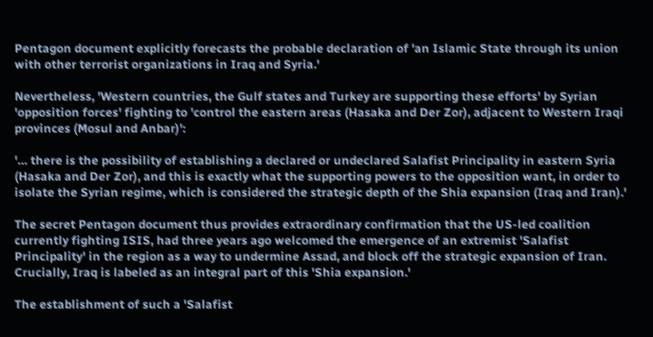Pentagon document explicitly forecasts the probable declaration of 'an Islamic State through its union with other terrorist organizations in Iraq and Syria.'

Nevertheless, 'Western countries, the Gulf states and Turkey are supporting these efforts' by Syrian 'opposition forces' fighting to 'control the eastern areas (Hasaka and Der Zor), adjacent to Western Iraqi provinces (Mosul and Anbar)':

'… there is the possibility of establishing a declared or undeclared Salafist Principality in eastern Syria (Hasaka and Der Zor), and this is exactly what the supporting powers to the opposition want, in order to isolate the Syrian regime, which is considered the strategic depth of the Shia expansion (Iraq and Iran).'

The secret Pentagon document thus provides extraordinary confirmation that the US-led coalition currently fighting ISIS, had three years ago welcomed the emergence of an extremist 'Salafist Principality' in the region as a way to undermine Assad, and block off the strategic expansion of Iran. Crucially, Iraq is labeled as an integral part of this 'Shia expansion.'

The establishment of such a 'Salafist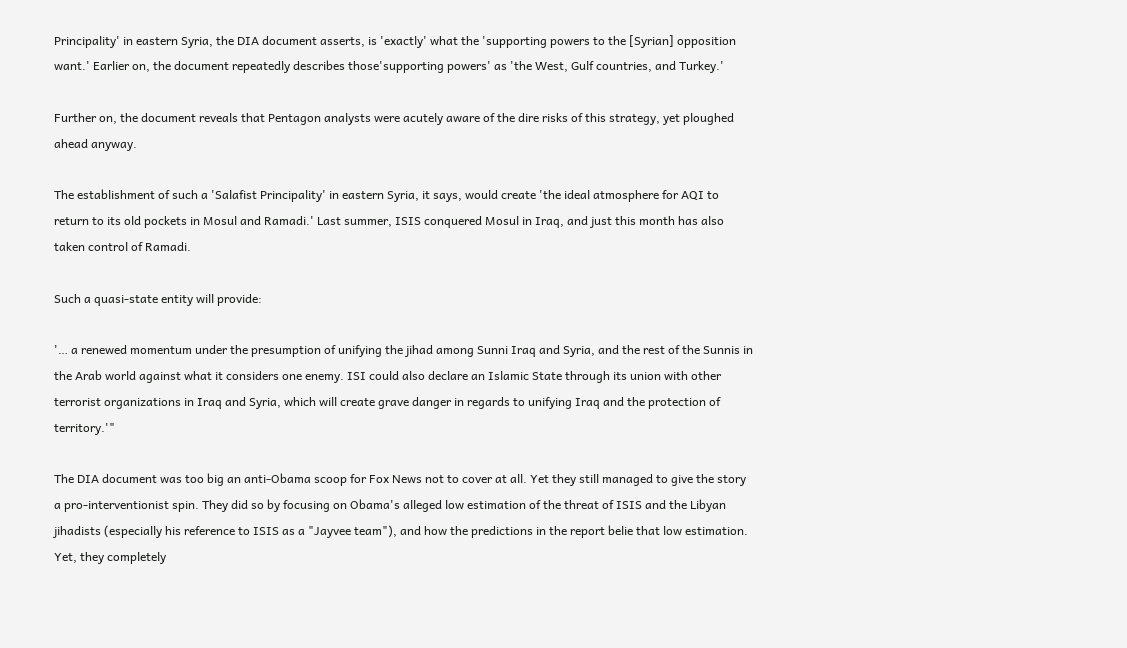Principality' in eastern Syria, the DIA document asserts, is 'exactly' what the 'supporting powers to the [Syrian] opposition want.' Earlier on, the document repeatedly describes those'supporting powers' as 'the West, Gulf countries, and Turkey.'

Further on, the document reveals that Pentagon analysts were acutely aware of the dire risks of this strategy, yet ploughed ahead anyway.

The establishment of such a 'Salafist Principality' in eastern Syria, it says, would create 'the ideal atmosphere for AQI to return to its old pockets in Mosul and Ramadi.' Last summer, ISIS conquered Mosul in Iraq, and just this month has also taken control of Ramadi.

Such a quasi-state entity will provide:

'… a renewed momentum under the presumption of unifying the jihad among Sunni Iraq and Syria, and the rest of the Sunnis in the Arab world against what it considers one enemy. ISI could also declare an Islamic State through its union with other terrorist organizations in Iraq and Syria, which will create grave danger in regards to unifying Iraq and the protection of territory.'"

The DIA document was too big an anti-Obama scoop for Fox News not to cover at all. Yet they still managed to give the story a pro-interventionist spin. They did so by focusing on Obama's alleged low estimation of the threat of ISIS and the Libyan jihadists (especially his reference to ISIS as a "Jayvee team"), and how the predictions in the report belie that low estimation. Yet, they completely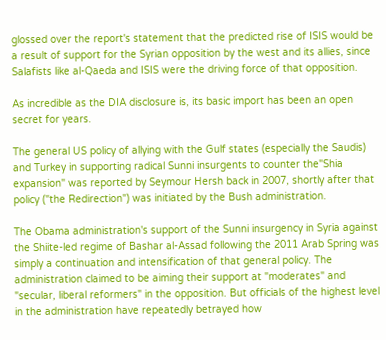glossed over the report's statement that the predicted rise of ISIS would be a result of support for the Syrian opposition by the west and its allies, since Salafists like al-Qaeda and ISIS were the driving force of that opposition.

As incredible as the DIA disclosure is, its basic import has been an open secret for years.

The general US policy of allying with the Gulf states (especially the Saudis) and Turkey in supporting radical Sunni insurgents to counter the"Shia expansion" was reported by Seymour Hersh back in 2007, shortly after that policy ("the Redirection") was initiated by the Bush administration.

The Obama administration's support of the Sunni insurgency in Syria against the Shiite-led regime of Bashar al-Assad following the 2011 Arab Spring was simply a continuation and intensification of that general policy. The administration claimed to be aiming their support at "moderates" and "secular, liberal reformers" in the opposition. But officials of the highest level in the administration have repeatedly betrayed how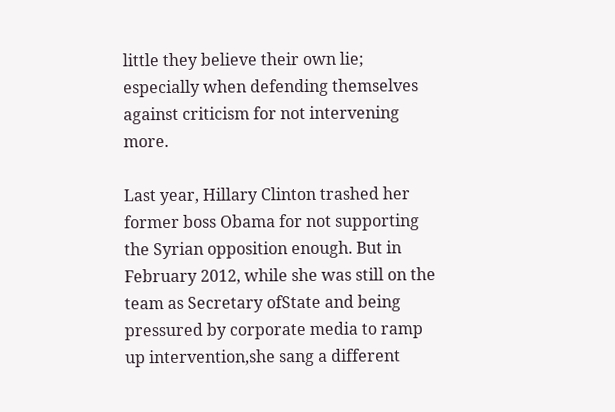little they believe their own lie; especially when defending themselves against criticism for not intervening more.

Last year, Hillary Clinton trashed her former boss Obama for not supporting the Syrian opposition enough. But in February 2012, while she was still on the team as Secretary ofState and being pressured by corporate media to ramp up intervention,she sang a different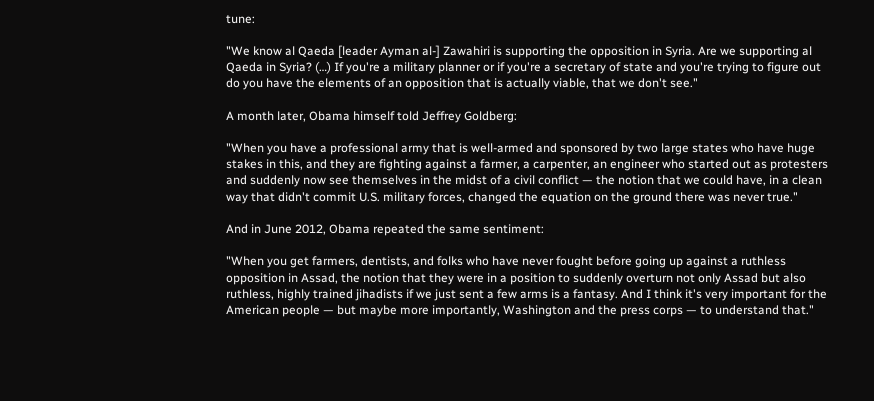tune:

"We know al Qaeda [leader Ayman al-] Zawahiri is supporting the opposition in Syria. Are we supporting al Qaeda in Syria? (…) If you're a military planner or if you're a secretary of state and you're trying to figure out do you have the elements of an opposition that is actually viable, that we don't see."

A month later, Obama himself told Jeffrey Goldberg:

"When you have a professional army that is well-armed and sponsored by two large states who have huge stakes in this, and they are fighting against a farmer, a carpenter, an engineer who started out as protesters and suddenly now see themselves in the midst of a civil conflict — the notion that we could have, in a clean way that didn't commit U.S. military forces, changed the equation on the ground there was never true."

And in June 2012, Obama repeated the same sentiment:

"When you get farmers, dentists, and folks who have never fought before going up against a ruthless opposition in Assad, the notion that they were in a position to suddenly overturn not only Assad but also ruthless, highly trained jihadists if we just sent a few arms is a fantasy. And I think it's very important for the American people — but maybe more importantly, Washington and the press corps — to understand that."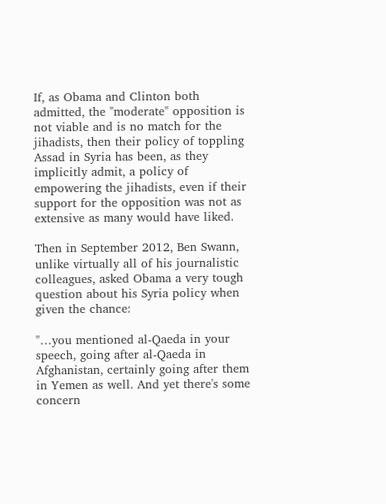If, as Obama and Clinton both admitted, the "moderate" opposition is not viable and is no match for the jihadists, then their policy of toppling Assad in Syria has been, as they implicitly admit, a policy of empowering the jihadists, even if their support for the opposition was not as extensive as many would have liked.

Then in September 2012, Ben Swann, unlike virtually all of his journalistic colleagues, asked Obama a very tough question about his Syria policy when given the chance:

"…you mentioned al-Qaeda in your speech, going after al-Qaeda in Afghanistan, certainly going after them in Yemen as well. And yet there's some concern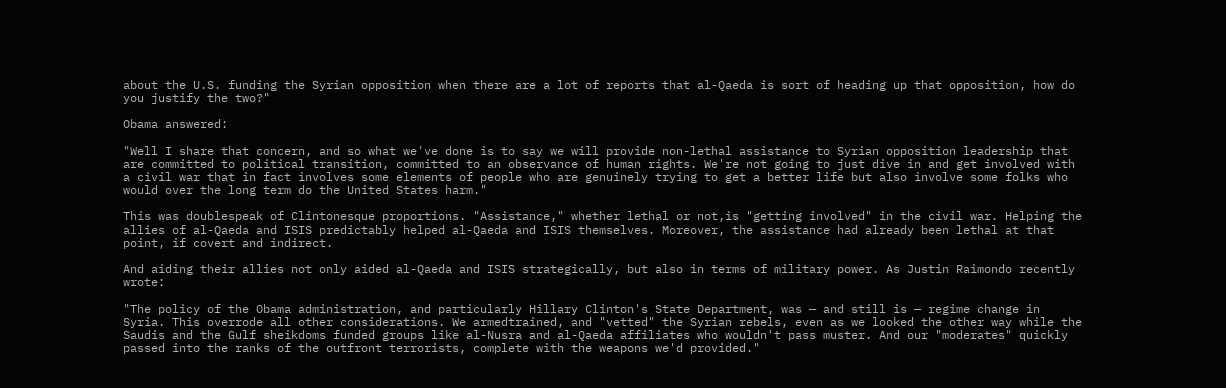about the U.S. funding the Syrian opposition when there are a lot of reports that al-Qaeda is sort of heading up that opposition, how do you justify the two?"

Obama answered:

"Well I share that concern, and so what we've done is to say we will provide non-lethal assistance to Syrian opposition leadership that are committed to political transition, committed to an observance of human rights. We're not going to just dive in and get involved with a civil war that in fact involves some elements of people who are genuinely trying to get a better life but also involve some folks who would over the long term do the United States harm."

This was doublespeak of Clintonesque proportions. "Assistance," whether lethal or not,is "getting involved" in the civil war. Helping the allies of al-Qaeda and ISIS predictably helped al-Qaeda and ISIS themselves. Moreover, the assistance had already been lethal at that point, if covert and indirect.

And aiding their allies not only aided al-Qaeda and ISIS strategically, but also in terms of military power. As Justin Raimondo recently wrote:

"The policy of the Obama administration, and particularly Hillary Clinton's State Department, was — and still is — regime change in Syria. This overrode all other considerations. We armedtrained, and "vetted" the Syrian rebels, even as we looked the other way while the Saudis and the Gulf sheikdoms funded groups like al-Nusra and al-Qaeda affiliates who wouldn't pass muster. And our "moderates" quickly passed into the ranks of the outfront terrorists, complete with the weapons we'd provided."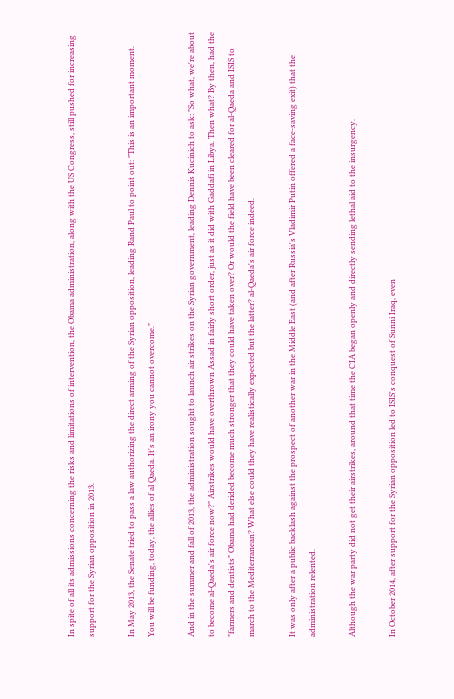In spite of all its admissions concerning the risks and limitations of intervention, the Obama administration, along with the US Congress, still pushed for increasing support for the Syrian opposition in 2013.

In May 2013, the Senate tried to pass a law authorizing the direct arming of the Syrian opposition, leading Rand Paul to point out: "This is an important moment. You will be funding, today, the allies of al Qaeda. It's an irony you cannot overcome."

And in the summer and fall of 2013, the administration sought to launch air strikes on the Syrian government, leading Dennis Kucinich to ask: "So what, we're about to become al-Qaeda's air force now?" Airstrikes would have overthrown Assad in fairly short order, just as it did with Gaddafi in Libya. Then what? By then, had the "farmers and dentists" Obama had derided become much stronger that they could have taken over? Or would the field have been cleared for al-Qaeda and ISIS to march to the Mediterranean? What else could they have realistically expected but the latter? al-Qaeda's air force indeed.

It was only after a public backlash against the prospect of another war in the Middle East (and after Russia's Vladimir Putin offered a face-saving exit) that the administration relented.

Although the war party did not get their airstrikes, around that time the CIA began openly and directly sending lethal aid to the insurgency.

In October 2014, after support for the Syrian opposition led to ISIS's conquest of Sunni Iraq, even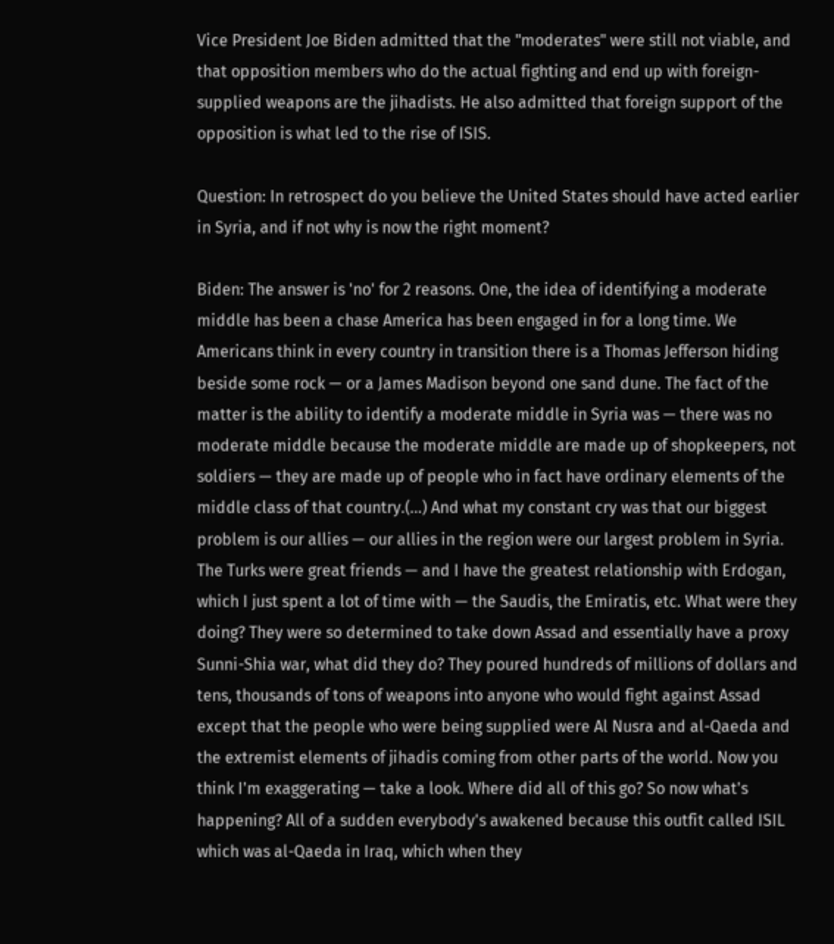Vice President Joe Biden admitted that the "moderates" were still not viable, and that opposition members who do the actual fighting and end up with foreign-supplied weapons are the jihadists. He also admitted that foreign support of the opposition is what led to the rise of ISIS.

Question: In retrospect do you believe the United States should have acted earlier in Syria, and if not why is now the right moment?

Biden: The answer is 'no' for 2 reasons. One, the idea of identifying a moderate middle has been a chase America has been engaged in for a long time. We Americans think in every country in transition there is a Thomas Jefferson hiding beside some rock — or a James Madison beyond one sand dune. The fact of the matter is the ability to identify a moderate middle in Syria was — there was no moderate middle because the moderate middle are made up of shopkeepers, not soldiers — they are made up of people who in fact have ordinary elements of the middle class of that country.(…) And what my constant cry was that our biggest problem is our allies — our allies in the region were our largest problem in Syria. The Turks were great friends — and I have the greatest relationship with Erdogan, which I just spent a lot of time with — the Saudis, the Emiratis, etc. What were they doing? They were so determined to take down Assad and essentially have a proxy Sunni-Shia war, what did they do? They poured hundreds of millions of dollars and tens, thousands of tons of weapons into anyone who would fight against Assad except that the people who were being supplied were Al Nusra and al-Qaeda and the extremist elements of jihadis coming from other parts of the world. Now you think I'm exaggerating — take a look. Where did all of this go? So now what's happening? All of a sudden everybody's awakened because this outfit called ISIL which was al-Qaeda in Iraq, which when they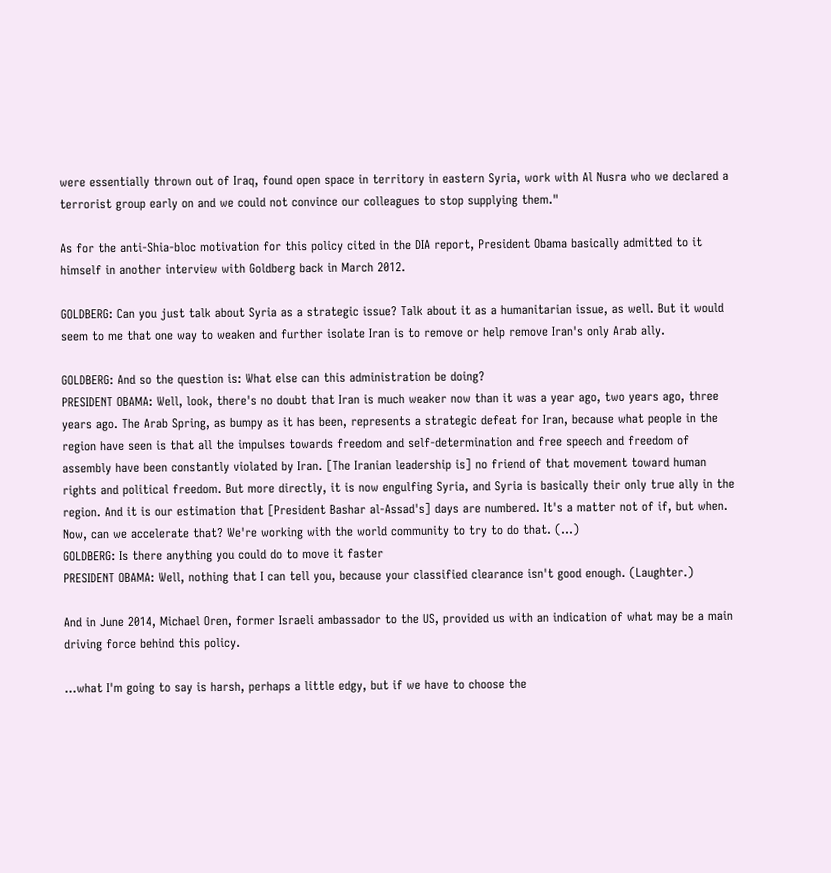were essentially thrown out of Iraq, found open space in territory in eastern Syria, work with Al Nusra who we declared a terrorist group early on and we could not convince our colleagues to stop supplying them."

As for the anti-Shia-bloc motivation for this policy cited in the DIA report, President Obama basically admitted to it himself in another interview with Goldberg back in March 2012.

GOLDBERG: Can you just talk about Syria as a strategic issue? Talk about it as a humanitarian issue, as well. But it would seem to me that one way to weaken and further isolate Iran is to remove or help remove Iran's only Arab ally.

GOLDBERG: And so the question is: What else can this administration be doing?
PRESIDENT OBAMA: Well, look, there's no doubt that Iran is much weaker now than it was a year ago, two years ago, three years ago. The Arab Spring, as bumpy as it has been, represents a strategic defeat for Iran, because what people in the region have seen is that all the impulses towards freedom and self-determination and free speech and freedom of assembly have been constantly violated by Iran. [The Iranian leadership is] no friend of that movement toward human rights and political freedom. But more directly, it is now engulfing Syria, and Syria is basically their only true ally in the region. And it is our estimation that [President Bashar al-Assad's] days are numbered. It's a matter not of if, but when. Now, can we accelerate that? We're working with the world community to try to do that. (…)
GOLDBERG: Is there anything you could do to move it faster
PRESIDENT OBAMA: Well, nothing that I can tell you, because your classified clearance isn't good enough. (Laughter.)

And in June 2014, Michael Oren, former Israeli ambassador to the US, provided us with an indication of what may be a main driving force behind this policy.

…what I'm going to say is harsh, perhaps a little edgy, but if we have to choose the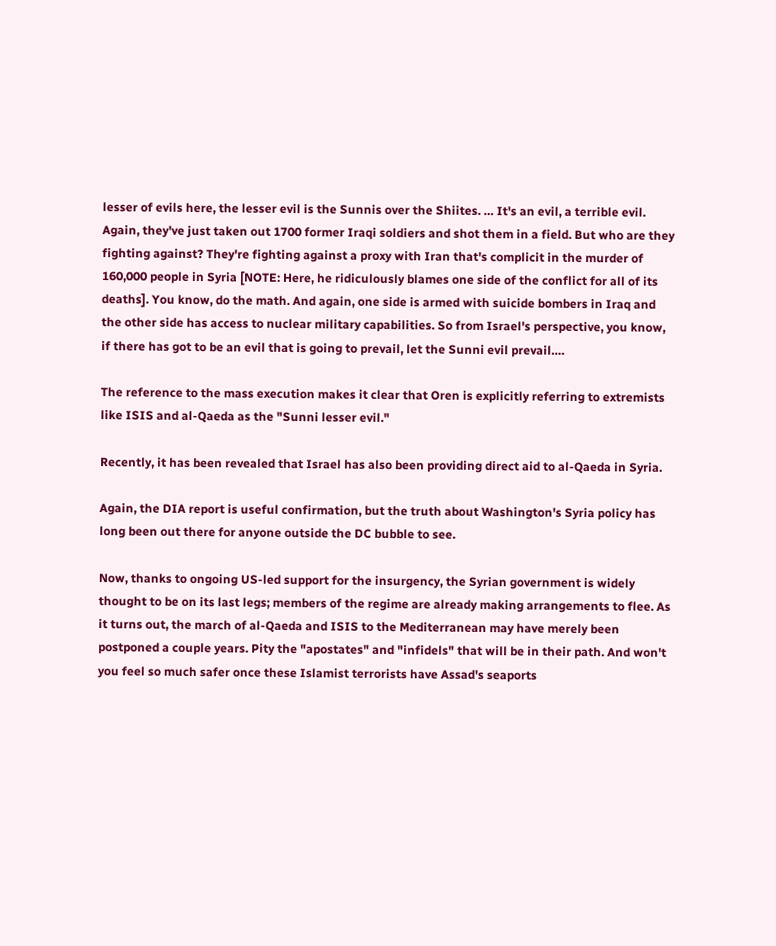lesser of evils here, the lesser evil is the Sunnis over the Shiites. … It's an evil, a terrible evil. Again, they've just taken out 1700 former Iraqi soldiers and shot them in a field. But who are they fighting against? They're fighting against a proxy with Iran that's complicit in the murder of 160,000 people in Syria [NOTE: Here, he ridiculously blames one side of the conflict for all of its deaths]. You know, do the math. And again, one side is armed with suicide bombers in Iraq and the other side has access to nuclear military capabilities. So from Israel's perspective, you know, if there has got to be an evil that is going to prevail, let the Sunni evil prevail….

The reference to the mass execution makes it clear that Oren is explicitly referring to extremists like ISIS and al-Qaeda as the "Sunni lesser evil."

Recently, it has been revealed that Israel has also been providing direct aid to al-Qaeda in Syria.

Again, the DIA report is useful confirmation, but the truth about Washington's Syria policy has long been out there for anyone outside the DC bubble to see.

Now, thanks to ongoing US-led support for the insurgency, the Syrian government is widely thought to be on its last legs; members of the regime are already making arrangements to flee. As it turns out, the march of al-Qaeda and ISIS to the Mediterranean may have merely been postponed a couple years. Pity the "apostates" and "infidels" that will be in their path. And won't you feel so much safer once these Islamist terrorists have Assad's seaports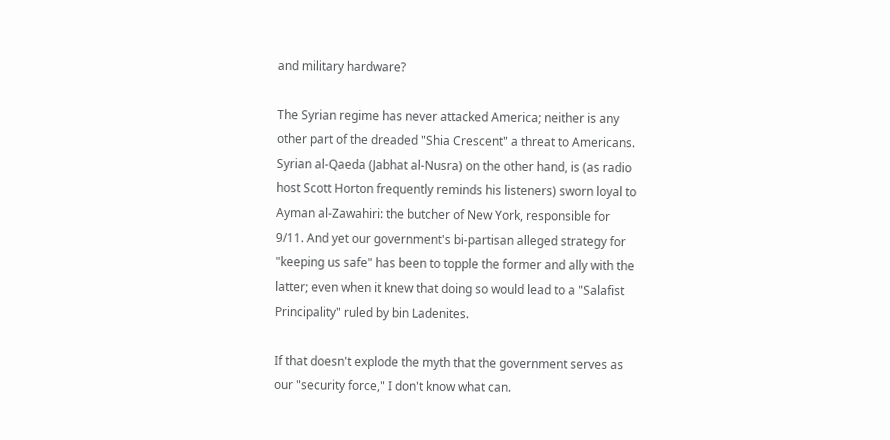and military hardware?

The Syrian regime has never attacked America; neither is any other part of the dreaded "Shia Crescent" a threat to Americans. Syrian al-Qaeda (Jabhat al-Nusra) on the other hand, is (as radio host Scott Horton frequently reminds his listeners) sworn loyal to Ayman al-Zawahiri: the butcher of New York, responsible for 9/11. And yet our government's bi-partisan alleged strategy for "keeping us safe" has been to topple the former and ally with the latter; even when it knew that doing so would lead to a "Salafist Principality" ruled by bin Ladenites.

If that doesn't explode the myth that the government serves as our "security force," I don't know what can.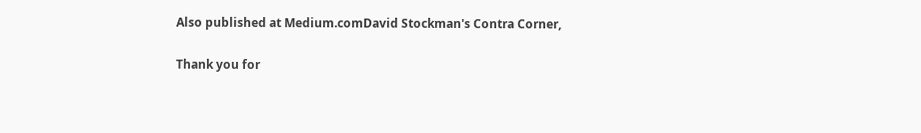Also published at Medium.comDavid Stockman's Contra Corner,

Thank you for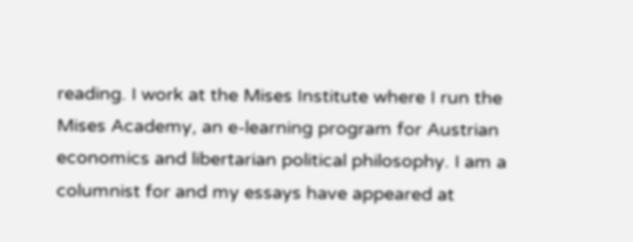reading. I work at the Mises Institute where I run the Mises Academy, an e-learning program for Austrian economics and libertarian political philosophy. I am a columnist for and my essays have appeared at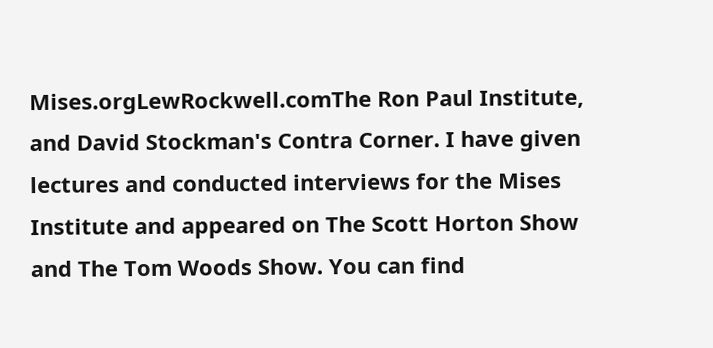Mises.orgLewRockwell.comThe Ron Paul Institute, and David Stockman's Contra Corner. I have given lectures and conducted interviews for the Mises Institute and appeared on The Scott Horton Show and The Tom Woods Show. You can find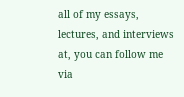all of my essays, lectures, and interviews at, you can follow me via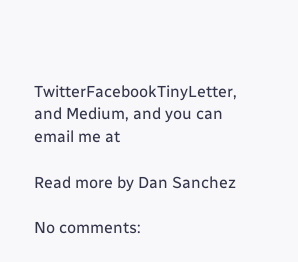TwitterFacebookTinyLetter, and Medium, and you can email me at

Read more by Dan Sanchez

No comments: